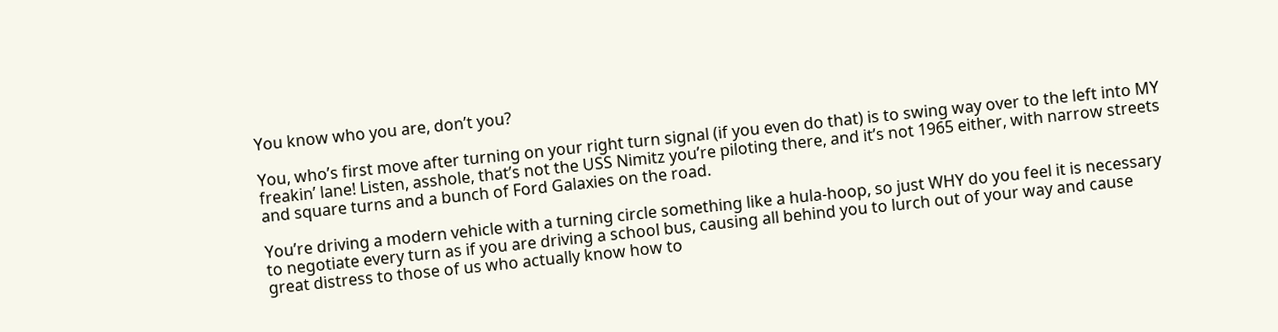You know who you are, don’t you?

You, who’s first move after turning on your right turn signal (if you even do that) is to swing way over to the left into MY freakin’ lane! Listen, asshole, that’s not the USS Nimitz you’re piloting there, and it’s not 1965 either, with narrow streets and square turns and a bunch of Ford Galaxies on the road.

You’re driving a modern vehicle with a turning circle something like a hula-hoop, so just WHY do you feel it is necessary to negotiate every turn as if you are driving a school bus, causing all behind you to lurch out of your way and cause great distress to those of us who actually know how to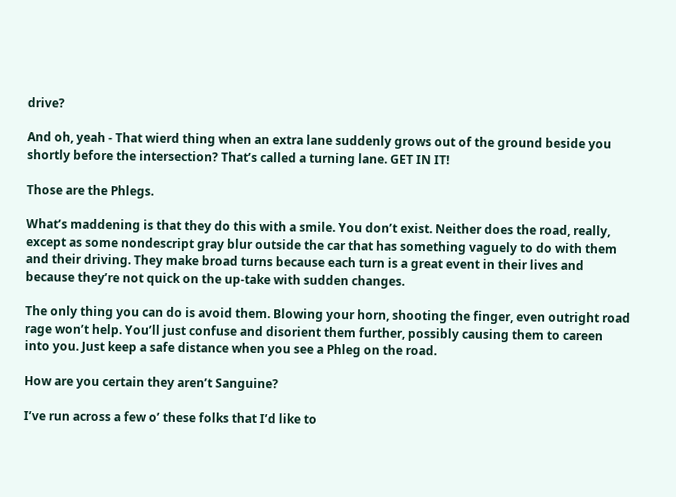drive?

And oh, yeah - That wierd thing when an extra lane suddenly grows out of the ground beside you shortly before the intersection? That’s called a turning lane. GET IN IT!

Those are the Phlegs.

What’s maddening is that they do this with a smile. You don’t exist. Neither does the road, really, except as some nondescript gray blur outside the car that has something vaguely to do with them and their driving. They make broad turns because each turn is a great event in their lives and because they’re not quick on the up-take with sudden changes.

The only thing you can do is avoid them. Blowing your horn, shooting the finger, even outright road rage won’t help. You’ll just confuse and disorient them further, possibly causing them to careen into you. Just keep a safe distance when you see a Phleg on the road.

How are you certain they aren’t Sanguine?

I’ve run across a few o’ these folks that I’d like to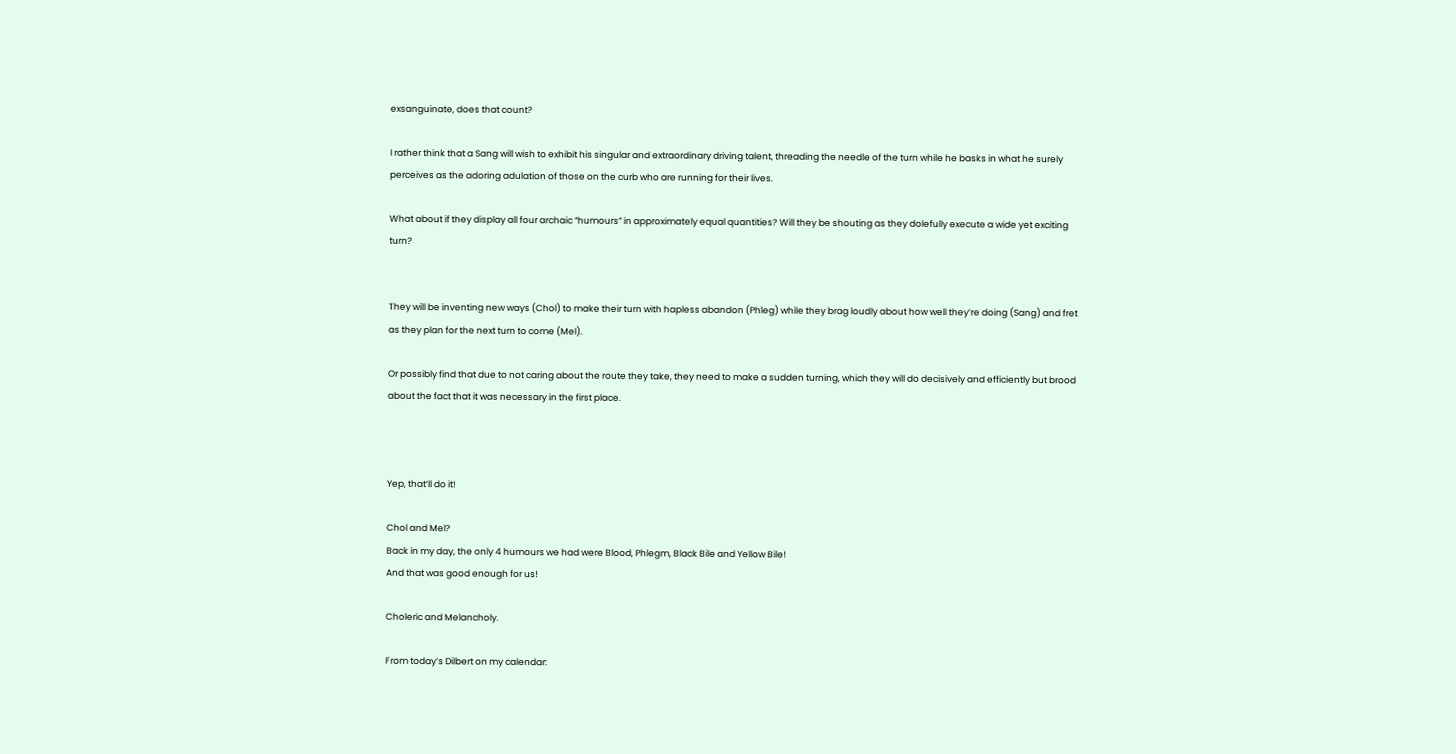exsanguinate, does that count?

I rather think that a Sang will wish to exhibit his singular and extraordinary driving talent, threading the needle of the turn while he basks in what he surely perceives as the adoring adulation of those on the curb who are running for their lives.

What about if they display all four archaic “humours” in approximately equal quantities? Will they be shouting as they dolefully execute a wide yet exciting turn?


They will be inventing new ways (Chol) to make their turn with hapless abandon (Phleg) while they brag loudly about how well they’re doing (Sang) and fret as they plan for the next turn to come (Mel).

Or possibly find that due to not caring about the route they take, they need to make a sudden turning, which they will do decisively and efficiently but brood about the fact that it was necessary in the first place.



Yep, that’ll do it!

Chol and Mel?
Back in my day, the only 4 humours we had were Blood, Phlegm, Black Bile and Yellow Bile!
And that was good enough for us!

Choleric and Melancholy.

From today’s Dilbert on my calendar: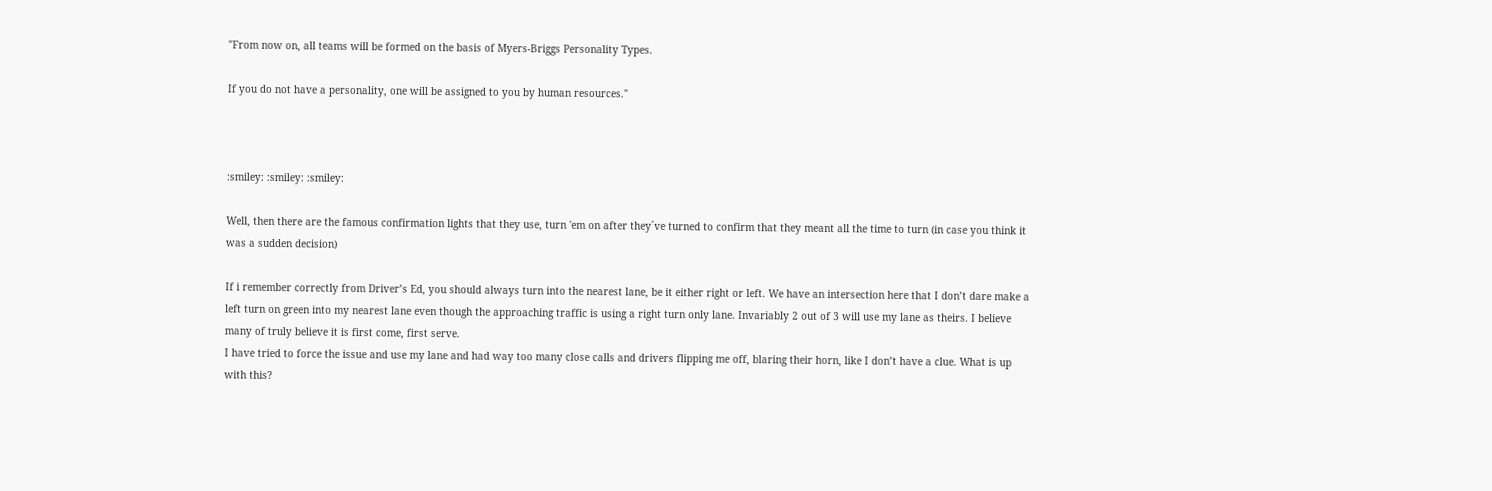"From now on, all teams will be formed on the basis of Myers-Briggs Personality Types.

If you do not have a personality, one will be assigned to you by human resources."



:smiley: :smiley: :smiley:

Well, then there are the famous confirmation lights that they use, turn 'em on after they´ve turned to confirm that they meant all the time to turn (in case you think it was a sudden decision)

If i remember correctly from Driver’s Ed, you should always turn into the nearest lane, be it either right or left. We have an intersection here that I don’t dare make a left turn on green into my nearest lane even though the approaching traffic is using a right turn only lane. Invariably 2 out of 3 will use my lane as theirs. I believe many of truly believe it is first come, first serve.
I have tried to force the issue and use my lane and had way too many close calls and drivers flipping me off, blaring their horn, like I don’t have a clue. What is up with this?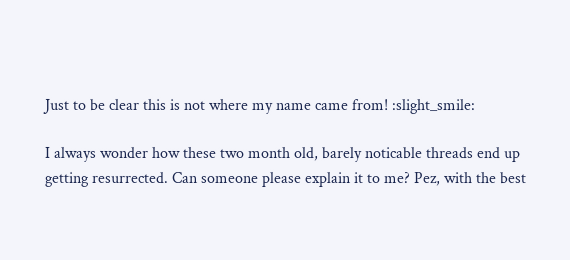Just to be clear this is not where my name came from! :slight_smile:

I always wonder how these two month old, barely noticable threads end up getting resurrected. Can someone please explain it to me? Pez, with the best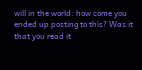will in the world: how come you ended up posting to this? Was it that you read it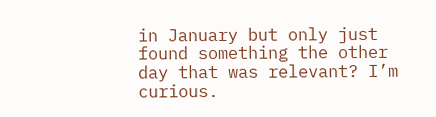in January but only just found something the other day that was relevant? I’m curious.